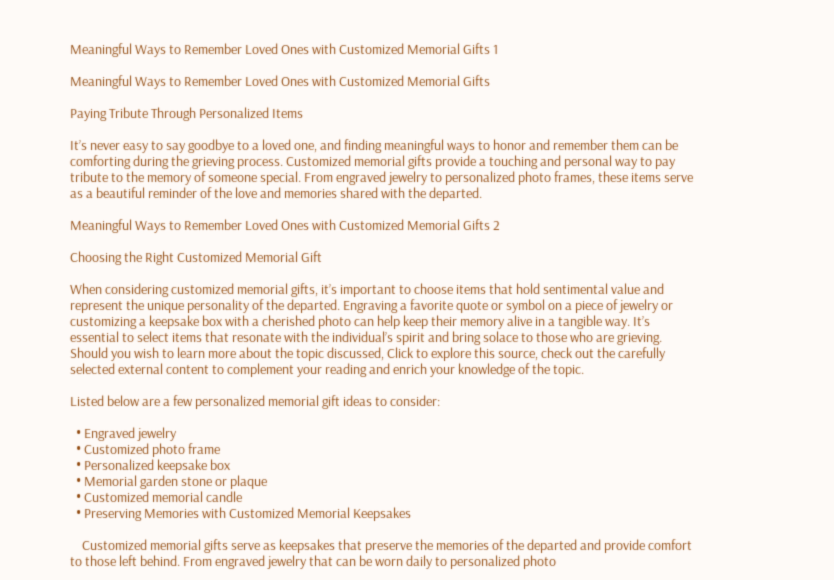Meaningful Ways to Remember Loved Ones with Customized Memorial Gifts 1

Meaningful Ways to Remember Loved Ones with Customized Memorial Gifts

Paying Tribute Through Personalized Items

It’s never easy to say goodbye to a loved one, and finding meaningful ways to honor and remember them can be comforting during the grieving process. Customized memorial gifts provide a touching and personal way to pay tribute to the memory of someone special. From engraved jewelry to personalized photo frames, these items serve as a beautiful reminder of the love and memories shared with the departed.

Meaningful Ways to Remember Loved Ones with Customized Memorial Gifts 2

Choosing the Right Customized Memorial Gift

When considering customized memorial gifts, it’s important to choose items that hold sentimental value and represent the unique personality of the departed. Engraving a favorite quote or symbol on a piece of jewelry or customizing a keepsake box with a cherished photo can help keep their memory alive in a tangible way. It’s essential to select items that resonate with the individual’s spirit and bring solace to those who are grieving. Should you wish to learn more about the topic discussed, Click to explore this source, check out the carefully selected external content to complement your reading and enrich your knowledge of the topic.

Listed below are a few personalized memorial gift ideas to consider:

  • Engraved jewelry
  • Customized photo frame
  • Personalized keepsake box
  • Memorial garden stone or plaque
  • Customized memorial candle
  • Preserving Memories with Customized Memorial Keepsakes

    Customized memorial gifts serve as keepsakes that preserve the memories of the departed and provide comfort to those left behind. From engraved jewelry that can be worn daily to personalized photo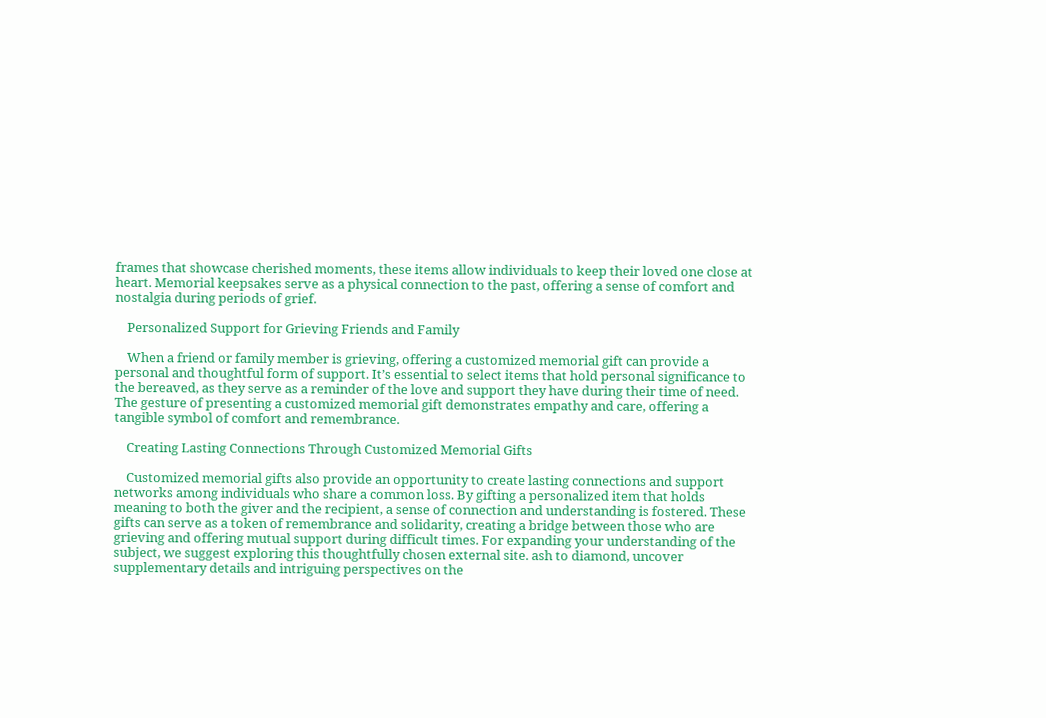frames that showcase cherished moments, these items allow individuals to keep their loved one close at heart. Memorial keepsakes serve as a physical connection to the past, offering a sense of comfort and nostalgia during periods of grief.

    Personalized Support for Grieving Friends and Family

    When a friend or family member is grieving, offering a customized memorial gift can provide a personal and thoughtful form of support. It’s essential to select items that hold personal significance to the bereaved, as they serve as a reminder of the love and support they have during their time of need. The gesture of presenting a customized memorial gift demonstrates empathy and care, offering a tangible symbol of comfort and remembrance.

    Creating Lasting Connections Through Customized Memorial Gifts

    Customized memorial gifts also provide an opportunity to create lasting connections and support networks among individuals who share a common loss. By gifting a personalized item that holds meaning to both the giver and the recipient, a sense of connection and understanding is fostered. These gifts can serve as a token of remembrance and solidarity, creating a bridge between those who are grieving and offering mutual support during difficult times. For expanding your understanding of the subject, we suggest exploring this thoughtfully chosen external site. ash to diamond, uncover supplementary details and intriguing perspectives on the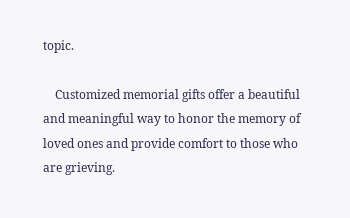topic.

    Customized memorial gifts offer a beautiful and meaningful way to honor the memory of loved ones and provide comfort to those who are grieving.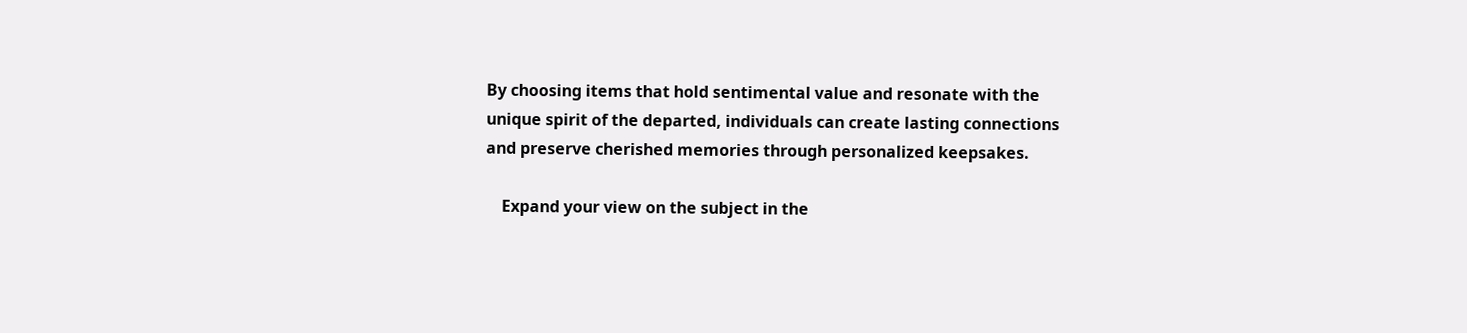By choosing items that hold sentimental value and resonate with the unique spirit of the departed, individuals can create lasting connections and preserve cherished memories through personalized keepsakes.

    Expand your view on the subject in the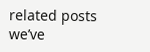related posts we’ve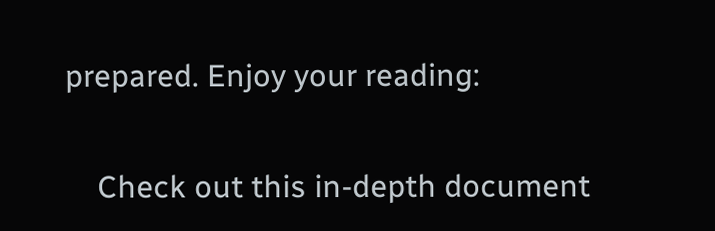prepared. Enjoy your reading:

    Check out this in-depth document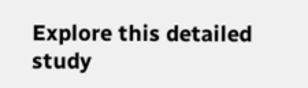Explore this detailed study